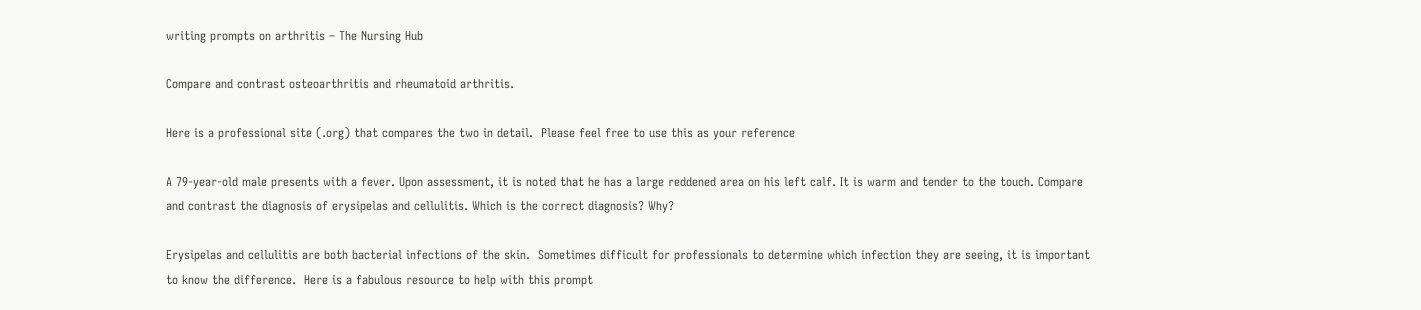writing prompts on arthritis – The Nursing Hub

Compare and contrast osteoarthritis and rheumatoid arthritis.

Here is a professional site (.org) that compares the two in detail.  Please feel free to use this as your reference

A 79-year-old male presents with a fever. Upon assessment, it is noted that he has a large reddened area on his left calf. It is warm and tender to the touch. Compare and contrast the diagnosis of erysipelas and cellulitis. Which is the correct diagnosis? Why?

Erysipelas and cellulitis are both bacterial infections of the skin.  Sometimes difficult for professionals to determine which infection they are seeing, it is important to know the difference.  Here is a fabulous resource to help with this prompt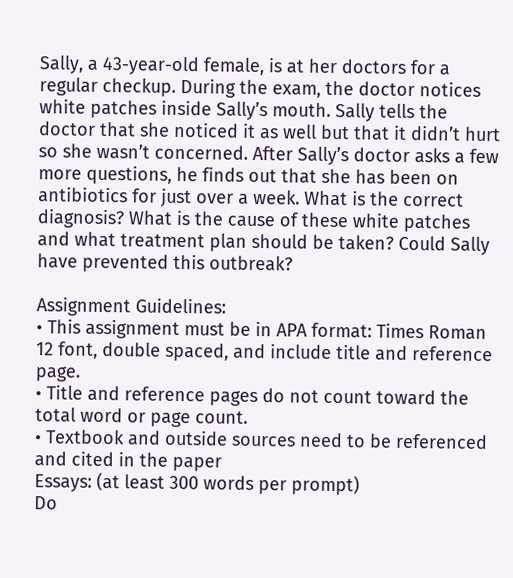Sally, a 43-year-old female, is at her doctors for a regular checkup. During the exam, the doctor notices white patches inside Sally’s mouth. Sally tells the doctor that she noticed it as well but that it didn’t hurt so she wasn’t concerned. After Sally’s doctor asks a few more questions, he finds out that she has been on antibiotics for just over a week. What is the correct diagnosis? What is the cause of these white patches and what treatment plan should be taken? Could Sally have prevented this outbreak?

Assignment Guidelines:
• This assignment must be in APA format: Times Roman 12 font, double spaced, and include title and reference page.
• Title and reference pages do not count toward the total word or page count.
• Textbook and outside sources need to be referenced and cited in the paper
Essays: (at least 300 words per prompt)
Do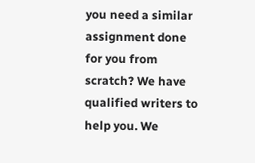you need a similar assignment done for you from scratch? We have qualified writers to help you. We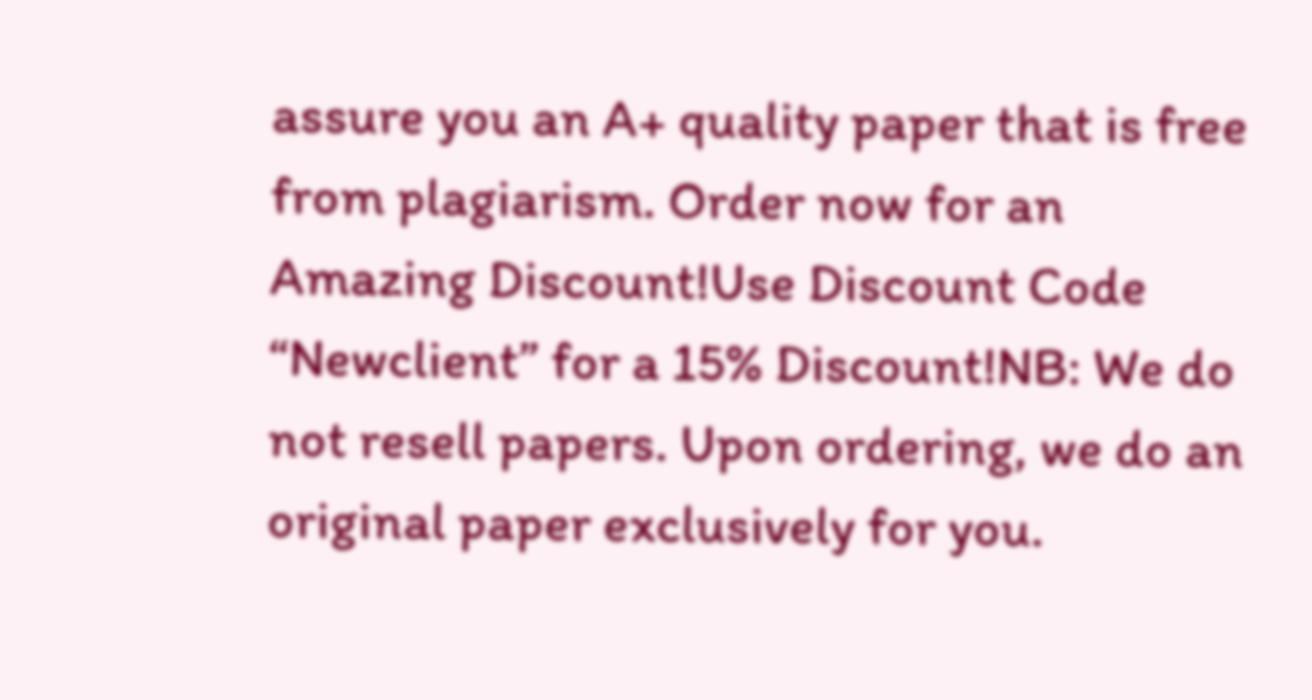assure you an A+ quality paper that is free from plagiarism. Order now for an Amazing Discount!Use Discount Code “Newclient” for a 15% Discount!NB: We do not resell papers. Upon ordering, we do an original paper exclusively for you.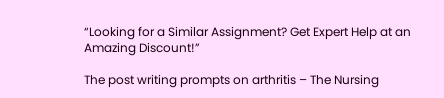“Looking for a Similar Assignment? Get Expert Help at an Amazing Discount!”

The post writing prompts on arthritis – The Nursing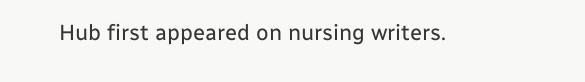Hub first appeared on nursing writers.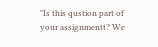"Is this qustion part of your assignmentt? We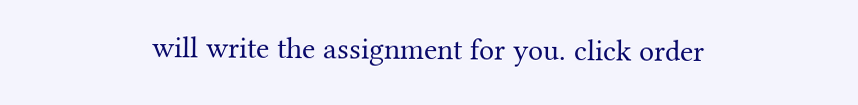will write the assignment for you. click order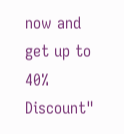now and get up to 40% Discount"